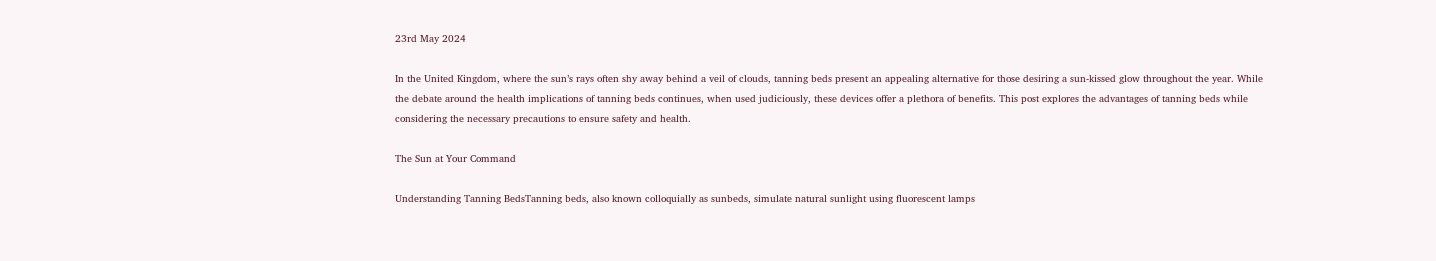23rd May 2024

In the United Kingdom, where the sun’s rays often shy away behind a veil of clouds, tanning beds present an appealing alternative for those desiring a sun-kissed glow throughout the year. While the debate around the health implications of tanning beds continues, when used judiciously, these devices offer a plethora of benefits. This post explores the advantages of tanning beds while considering the necessary precautions to ensure safety and health.

The Sun at Your Command

Understanding Tanning BedsTanning beds, also known colloquially as sunbeds, simulate natural sunlight using fluorescent lamps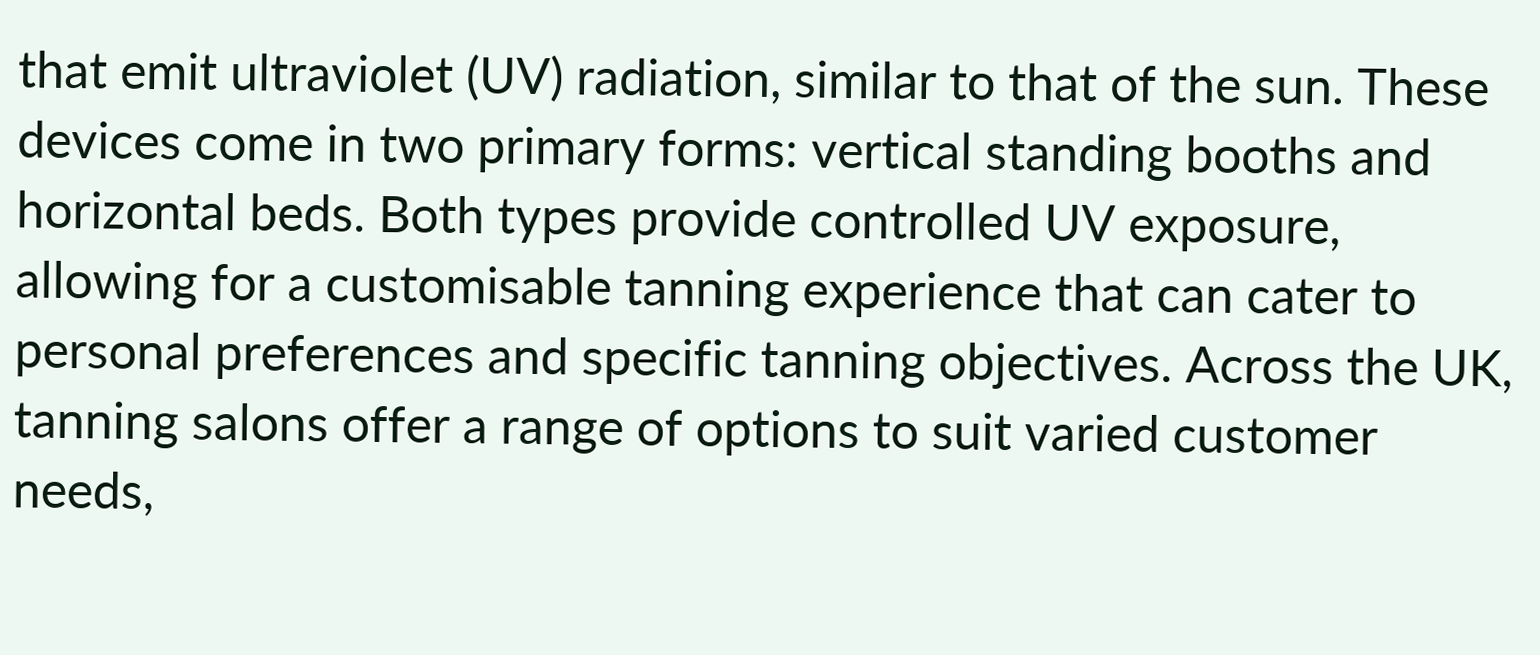that emit ultraviolet (UV) radiation, similar to that of the sun. These devices come in two primary forms: vertical standing booths and horizontal beds. Both types provide controlled UV exposure, allowing for a customisable tanning experience that can cater to personal preferences and specific tanning objectives. Across the UK, tanning salons offer a range of options to suit varied customer needs,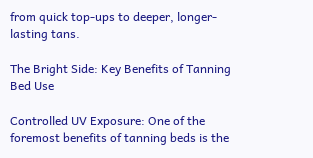from quick top-ups to deeper, longer-lasting tans.

The Bright Side: Key Benefits of Tanning Bed Use

Controlled UV Exposure: One of the foremost benefits of tanning beds is the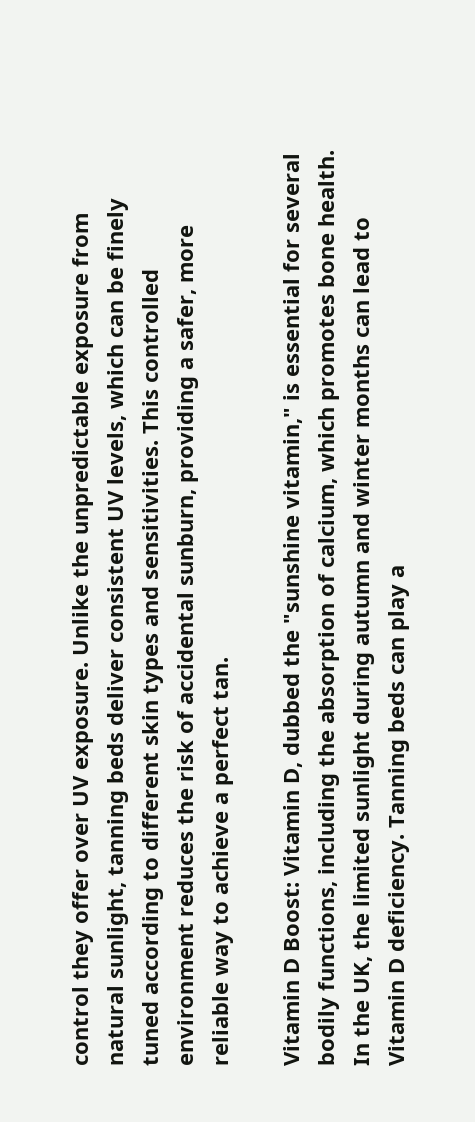control they offer over UV exposure. Unlike the unpredictable exposure from natural sunlight, tanning beds deliver consistent UV levels, which can be finely tuned according to different skin types and sensitivities. This controlled environment reduces the risk of accidental sunburn, providing a safer, more reliable way to achieve a perfect tan.

Vitamin D Boost: Vitamin D, dubbed the "sunshine vitamin," is essential for several bodily functions, including the absorption of calcium, which promotes bone health. In the UK, the limited sunlight during autumn and winter months can lead to Vitamin D deficiency. Tanning beds can play a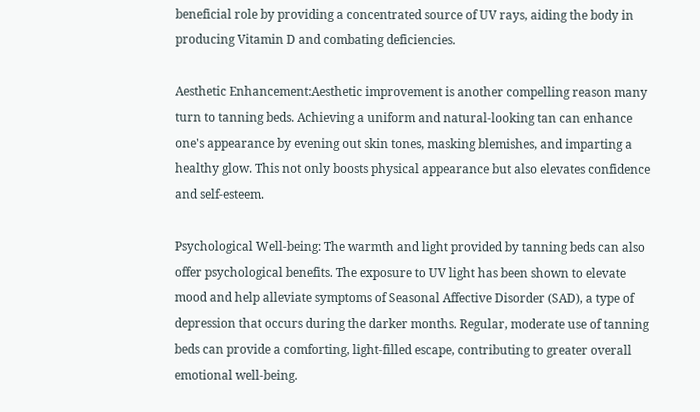beneficial role by providing a concentrated source of UV rays, aiding the body in producing Vitamin D and combating deficiencies.

Aesthetic Enhancement:Aesthetic improvement is another compelling reason many turn to tanning beds. Achieving a uniform and natural-looking tan can enhance one's appearance by evening out skin tones, masking blemishes, and imparting a healthy glow. This not only boosts physical appearance but also elevates confidence and self-esteem.

Psychological Well-being: The warmth and light provided by tanning beds can also offer psychological benefits. The exposure to UV light has been shown to elevate mood and help alleviate symptoms of Seasonal Affective Disorder (SAD), a type of depression that occurs during the darker months. Regular, moderate use of tanning beds can provide a comforting, light-filled escape, contributing to greater overall emotional well-being.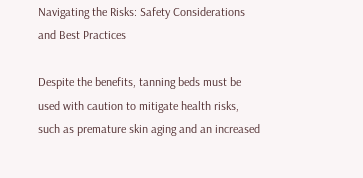Navigating the Risks: Safety Considerations and Best Practices

Despite the benefits, tanning beds must be used with caution to mitigate health risks, such as premature skin aging and an increased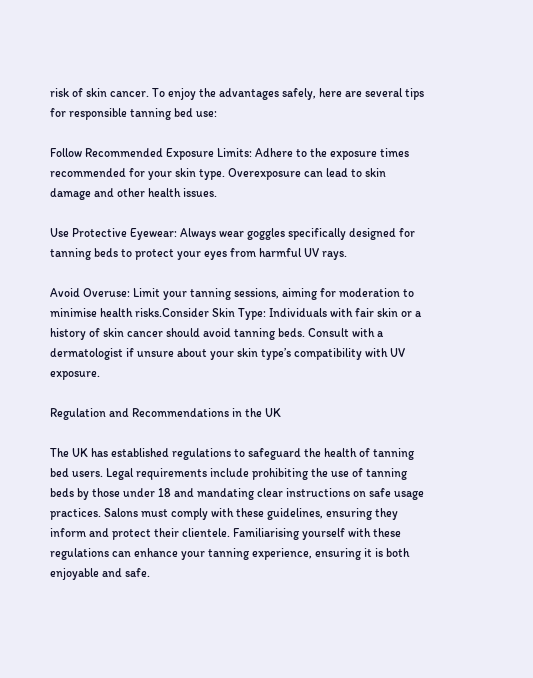risk of skin cancer. To enjoy the advantages safely, here are several tips for responsible tanning bed use:

Follow Recommended Exposure Limits: Adhere to the exposure times recommended for your skin type. Overexposure can lead to skin damage and other health issues.

Use Protective Eyewear: Always wear goggles specifically designed for tanning beds to protect your eyes from harmful UV rays.

Avoid Overuse: Limit your tanning sessions, aiming for moderation to minimise health risks.Consider Skin Type: Individuals with fair skin or a history of skin cancer should avoid tanning beds. Consult with a dermatologist if unsure about your skin type’s compatibility with UV exposure.

Regulation and Recommendations in the UK

The UK has established regulations to safeguard the health of tanning bed users. Legal requirements include prohibiting the use of tanning beds by those under 18 and mandating clear instructions on safe usage practices. Salons must comply with these guidelines, ensuring they inform and protect their clientele. Familiarising yourself with these regulations can enhance your tanning experience, ensuring it is both enjoyable and safe.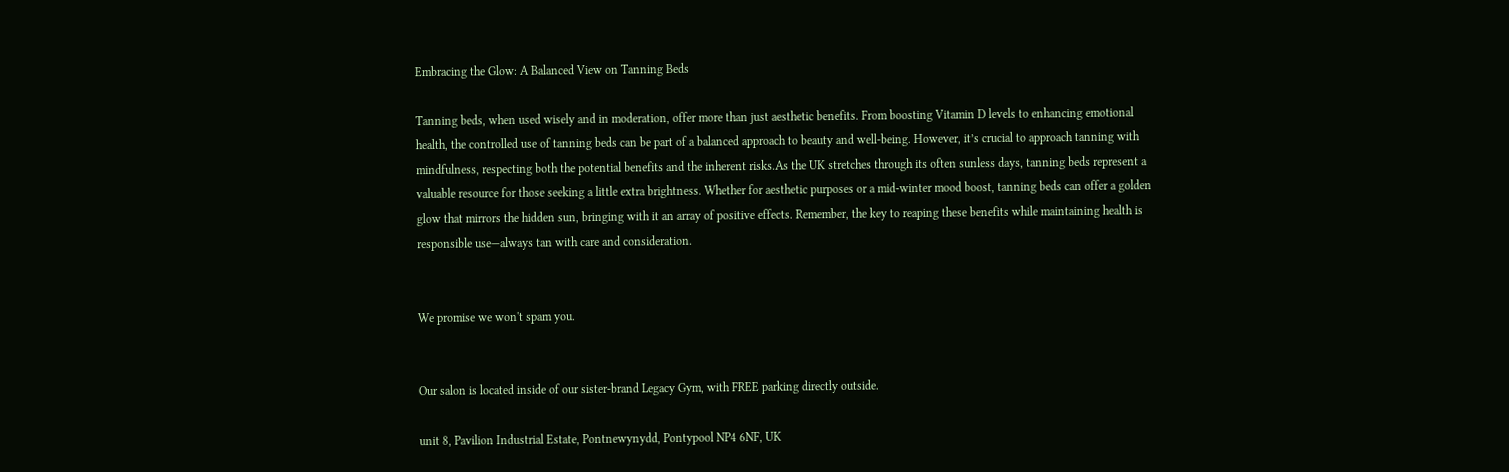Embracing the Glow: A Balanced View on Tanning Beds

Tanning beds, when used wisely and in moderation, offer more than just aesthetic benefits. From boosting Vitamin D levels to enhancing emotional health, the controlled use of tanning beds can be part of a balanced approach to beauty and well-being. However, it’s crucial to approach tanning with mindfulness, respecting both the potential benefits and the inherent risks.As the UK stretches through its often sunless days, tanning beds represent a valuable resource for those seeking a little extra brightness. Whether for aesthetic purposes or a mid-winter mood boost, tanning beds can offer a golden glow that mirrors the hidden sun, bringing with it an array of positive effects. Remember, the key to reaping these benefits while maintaining health is responsible use—always tan with care and consideration.


We promise we won't spam you.


Our salon is located inside of our sister-brand Legacy Gym, with FREE parking directly outside.

unit 8, Pavilion Industrial Estate, Pontnewynydd, Pontypool NP4 6NF, UK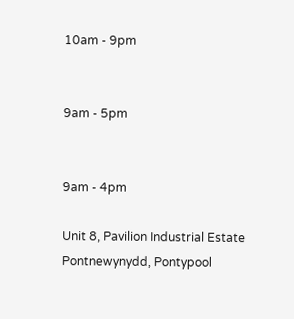10am - 9pm


9am - 5pm


9am - 4pm

Unit 8, Pavilion Industrial Estate Pontnewynydd, Pontypool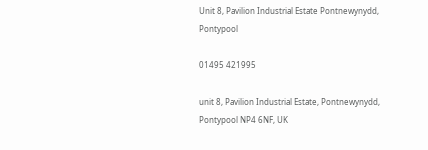Unit 8, Pavilion Industrial Estate Pontnewynydd, Pontypool

01495 421995

unit 8, Pavilion Industrial Estate, Pontnewynydd, Pontypool NP4 6NF, UK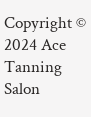Copyright © 2024 Ace Tanning Salon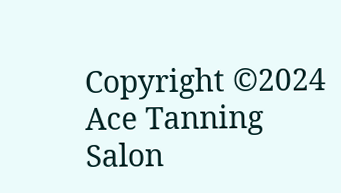Copyright ©2024 Ace Tanning Salon